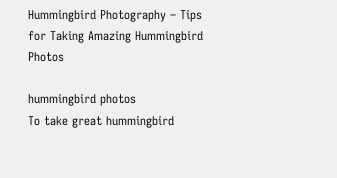Hummingbird Photography – Tips for Taking Amazing Hummingbird Photos

hummingbird photos
To take great hummingbird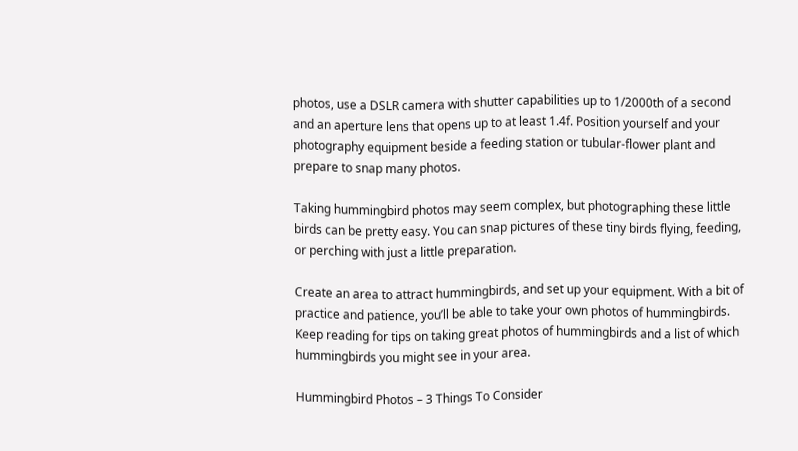photos, use a DSLR camera with shutter capabilities up to 1/2000th of a second and an aperture lens that opens up to at least 1.4f. Position yourself and your photography equipment beside a feeding station or tubular-flower plant and prepare to snap many photos.

Taking hummingbird photos may seem complex, but photographing these little birds can be pretty easy. You can snap pictures of these tiny birds flying, feeding, or perching with just a little preparation.

Create an area to attract hummingbirds, and set up your equipment. With a bit of practice and patience, you’ll be able to take your own photos of hummingbirds. Keep reading for tips on taking great photos of hummingbirds and a list of which hummingbirds you might see in your area.

Hummingbird Photos – 3 Things To Consider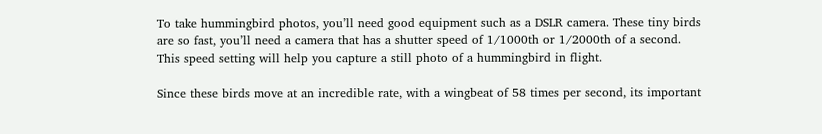To take hummingbird photos, you’ll need good equipment such as a DSLR camera. These tiny birds are so fast, you’ll need a camera that has a shutter speed of 1/1000th or 1/2000th of a second. This speed setting will help you capture a still photo of a hummingbird in flight.

Since these birds move at an incredible rate, with a wingbeat of 58 times per second, its important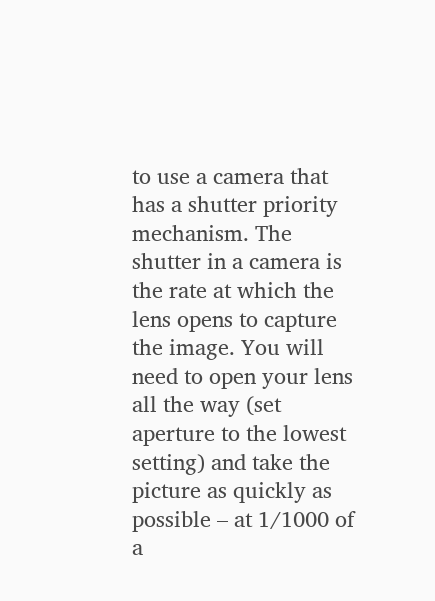to use a camera that has a shutter priority mechanism. The shutter in a camera is the rate at which the lens opens to capture the image. You will need to open your lens all the way (set aperture to the lowest setting) and take the picture as quickly as possible – at 1/1000 of a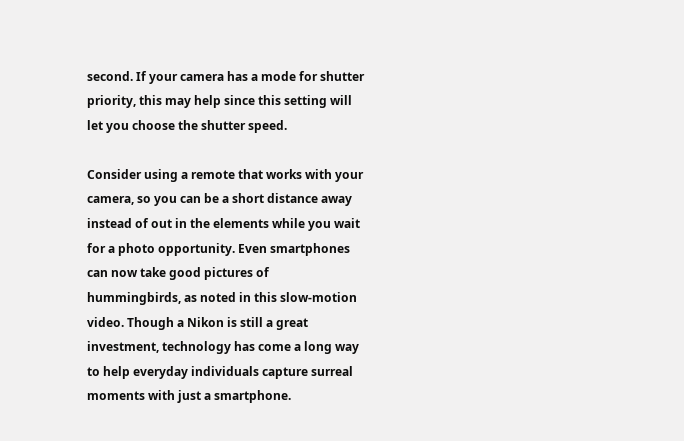second. If your camera has a mode for shutter priority, this may help since this setting will let you choose the shutter speed.

Consider using a remote that works with your camera, so you can be a short distance away instead of out in the elements while you wait for a photo opportunity. Even smartphones can now take good pictures of hummingbirds, as noted in this slow-motion video. Though a Nikon is still a great investment, technology has come a long way to help everyday individuals capture surreal moments with just a smartphone.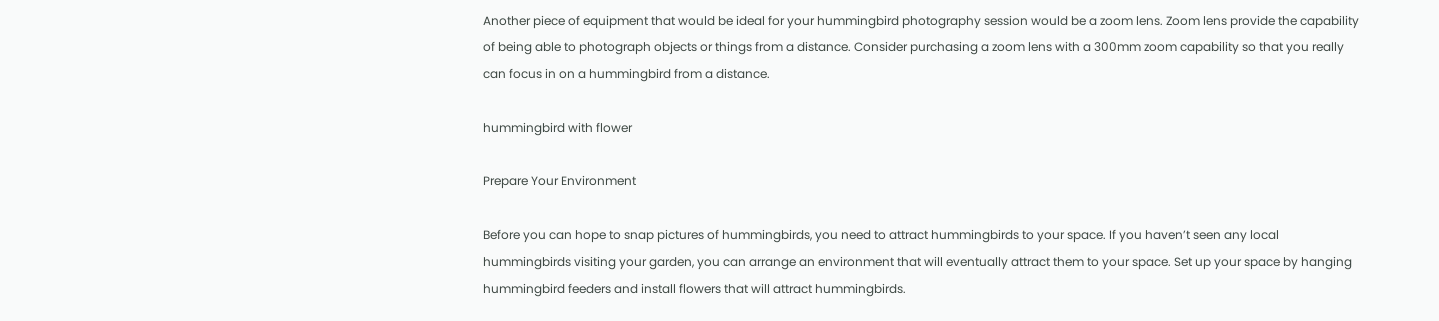Another piece of equipment that would be ideal for your hummingbird photography session would be a zoom lens. Zoom lens provide the capability of being able to photograph objects or things from a distance. Consider purchasing a zoom lens with a 300mm zoom capability so that you really can focus in on a hummingbird from a distance.

hummingbird with flower

Prepare Your Environment

Before you can hope to snap pictures of hummingbirds, you need to attract hummingbirds to your space. If you haven’t seen any local hummingbirds visiting your garden, you can arrange an environment that will eventually attract them to your space. Set up your space by hanging hummingbird feeders and install flowers that will attract hummingbirds.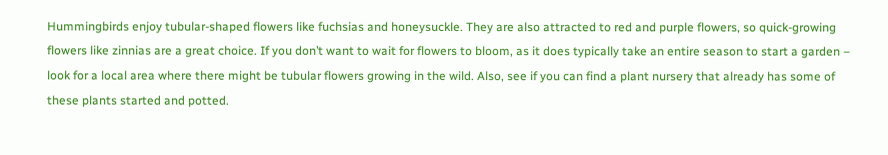Hummingbirds enjoy tubular-shaped flowers like fuchsias and honeysuckle. They are also attracted to red and purple flowers, so quick-growing flowers like zinnias are a great choice. If you don’t want to wait for flowers to bloom, as it does typically take an entire season to start a garden – look for a local area where there might be tubular flowers growing in the wild. Also, see if you can find a plant nursery that already has some of these plants started and potted.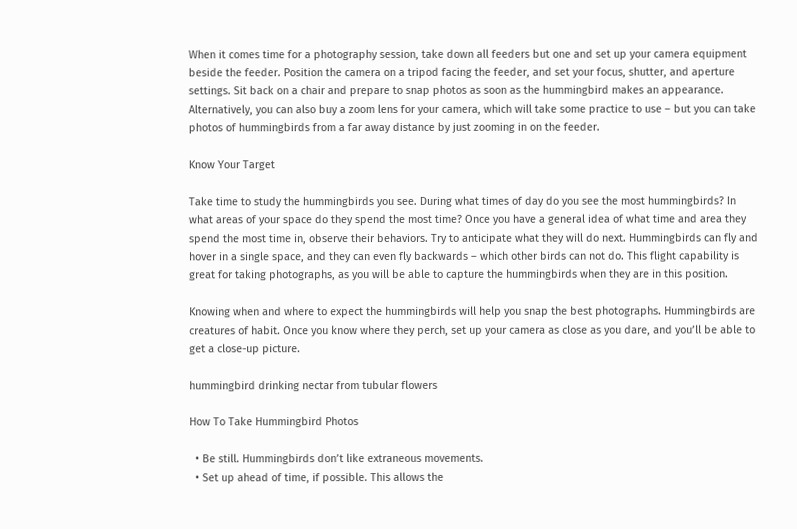When it comes time for a photography session, take down all feeders but one and set up your camera equipment beside the feeder. Position the camera on a tripod facing the feeder, and set your focus, shutter, and aperture settings. Sit back on a chair and prepare to snap photos as soon as the hummingbird makes an appearance. Alternatively, you can also buy a zoom lens for your camera, which will take some practice to use – but you can take photos of hummingbirds from a far away distance by just zooming in on the feeder.

Know Your Target

Take time to study the hummingbirds you see. During what times of day do you see the most hummingbirds? In what areas of your space do they spend the most time? Once you have a general idea of what time and area they spend the most time in, observe their behaviors. Try to anticipate what they will do next. Hummingbirds can fly and hover in a single space, and they can even fly backwards – which other birds can not do. This flight capability is great for taking photographs, as you will be able to capture the hummingbirds when they are in this position.

Knowing when and where to expect the hummingbirds will help you snap the best photographs. Hummingbirds are creatures of habit. Once you know where they perch, set up your camera as close as you dare, and you’ll be able to get a close-up picture.

hummingbird drinking nectar from tubular flowers

How To Take Hummingbird Photos

  • Be still. Hummingbirds don’t like extraneous movements.
  • Set up ahead of time, if possible. This allows the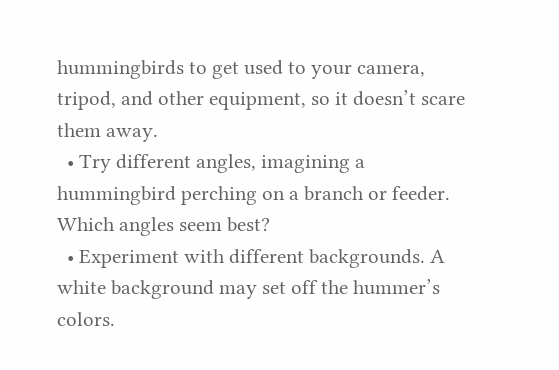hummingbirds to get used to your camera, tripod, and other equipment, so it doesn’t scare them away.
  • Try different angles, imagining a hummingbird perching on a branch or feeder. Which angles seem best?
  • Experiment with different backgrounds. A white background may set off the hummer’s colors.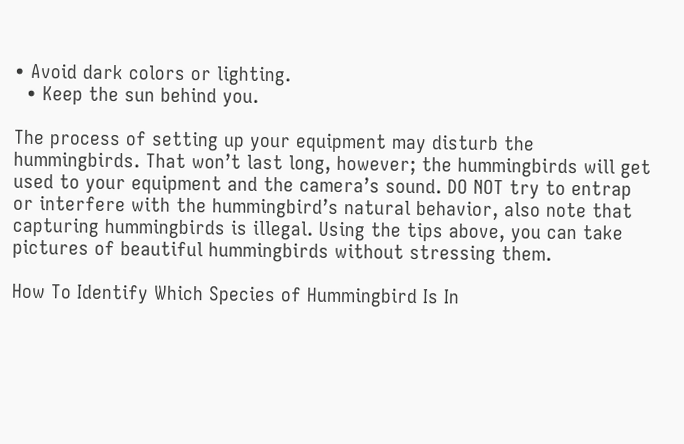• Avoid dark colors or lighting.
  • Keep the sun behind you.

The process of setting up your equipment may disturb the hummingbirds. That won’t last long, however; the hummingbirds will get used to your equipment and the camera’s sound. DO NOT try to entrap or interfere with the hummingbird’s natural behavior, also note that capturing hummingbirds is illegal. Using the tips above, you can take pictures of beautiful hummingbirds without stressing them.

How To Identify Which Species of Hummingbird Is In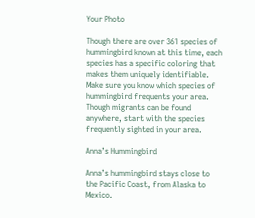Your Photo

Though there are over 361 species of hummingbird known at this time, each species has a specific coloring that makes them uniquely identifiable. Make sure you know which species of hummingbird frequents your area. Though migrants can be found anywhere, start with the species frequently sighted in your area.

Anna’s Hummingbird

Anna’s hummingbird stays close to the Pacific Coast, from Alaska to Mexico.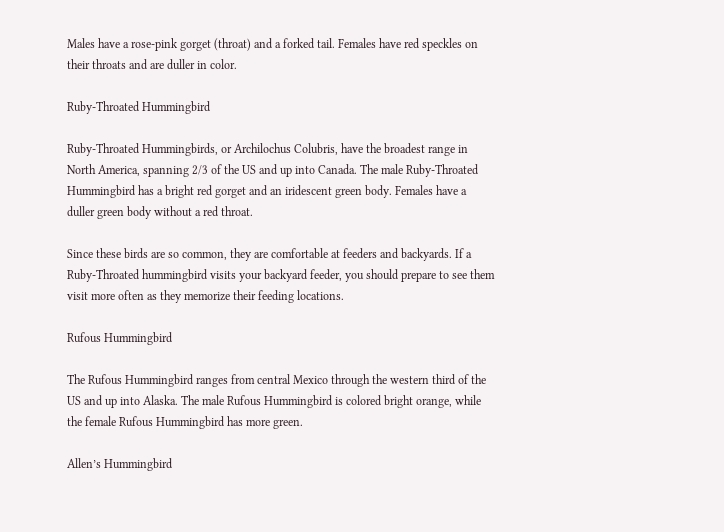Males have a rose-pink gorget (throat) and a forked tail. Females have red speckles on their throats and are duller in color.

Ruby-Throated Hummingbird

Ruby-Throated Hummingbirds, or Archilochus Colubris, have the broadest range in North America, spanning 2/3 of the US and up into Canada. The male Ruby-Throated Hummingbird has a bright red gorget and an iridescent green body. Females have a duller green body without a red throat.

Since these birds are so common, they are comfortable at feeders and backyards. If a Ruby-Throated hummingbird visits your backyard feeder, you should prepare to see them visit more often as they memorize their feeding locations.

Rufous Hummingbird

The Rufous Hummingbird ranges from central Mexico through the western third of the US and up into Alaska. The male Rufous Hummingbird is colored bright orange, while the female Rufous Hummingbird has more green.

Allen’s Hummingbird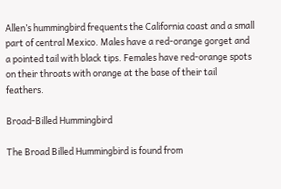Allen’s hummingbird frequents the California coast and a small part of central Mexico. Males have a red-orange gorget and a pointed tail with black tips. Females have red-orange spots on their throats with orange at the base of their tail feathers.

Broad-Billed Hummingbird

The Broad Billed Hummingbird is found from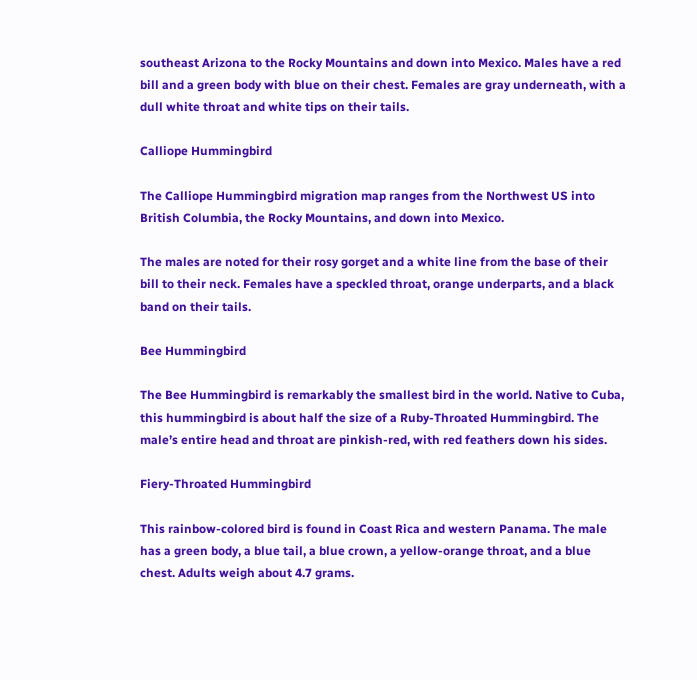southeast Arizona to the Rocky Mountains and down into Mexico. Males have a red bill and a green body with blue on their chest. Females are gray underneath, with a dull white throat and white tips on their tails.

Calliope Hummingbird

The Calliope Hummingbird migration map ranges from the Northwest US into British Columbia, the Rocky Mountains, and down into Mexico.

The males are noted for their rosy gorget and a white line from the base of their bill to their neck. Females have a speckled throat, orange underparts, and a black band on their tails.

Bee Hummingbird

The Bee Hummingbird is remarkably the smallest bird in the world. Native to Cuba, this hummingbird is about half the size of a Ruby-Throated Hummingbird. The male’s entire head and throat are pinkish-red, with red feathers down his sides.

Fiery-Throated Hummingbird

This rainbow-colored bird is found in Coast Rica and western Panama. The male has a green body, a blue tail, a blue crown, a yellow-orange throat, and a blue chest. Adults weigh about 4.7 grams.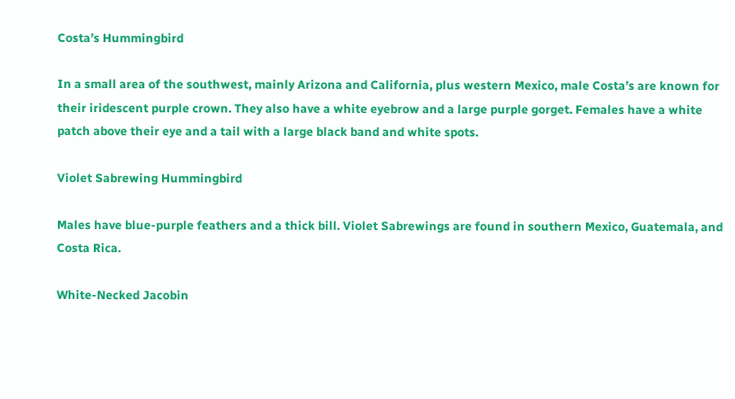Costa’s Hummingbird

In a small area of the southwest, mainly Arizona and California, plus western Mexico, male Costa’s are known for their iridescent purple crown. They also have a white eyebrow and a large purple gorget. Females have a white patch above their eye and a tail with a large black band and white spots.

Violet Sabrewing Hummingbird

Males have blue-purple feathers and a thick bill. Violet Sabrewings are found in southern Mexico, Guatemala, and Costa Rica.

White-Necked Jacobin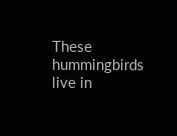These hummingbirds live in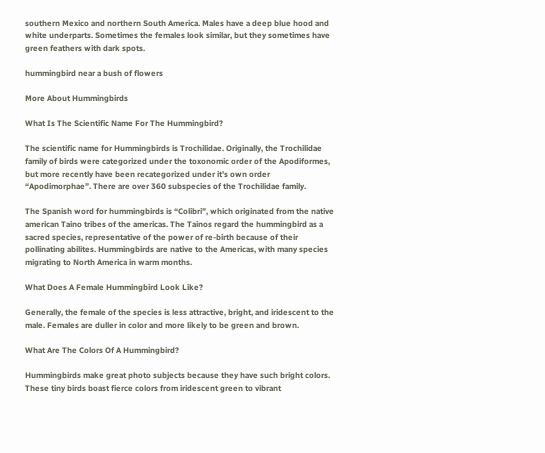southern Mexico and northern South America. Males have a deep blue hood and white underparts. Sometimes the females look similar, but they sometimes have green feathers with dark spots.

hummingbird near a bush of flowers

More About Hummingbirds

What Is The Scientific Name For The Hummingbird?

The scientific name for Hummingbirds is Trochilidae. Originally, the Trochilidae family of birds were categorized under the toxonomic order of the Apodiformes, but more recently have been recategorized under it’s own order “Apodimorphae”. There are over 360 subspecies of the Trochilidae family.

The Spanish word for hummingbirds is “Colibri”, which originated from the native american Taino tribes of the americas. The Tainos regard the hummingbird as a sacred species, representative of the power of re-birth because of their pollinating abilites. Hummingbirds are native to the Americas, with many species migrating to North America in warm months.

What Does A Female Hummingbird Look Like?

Generally, the female of the species is less attractive, bright, and iridescent to the male. Females are duller in color and more likely to be green and brown.

What Are The Colors Of A Hummingbird?

Hummingbirds make great photo subjects because they have such bright colors. These tiny birds boast fierce colors from iridescent green to vibrant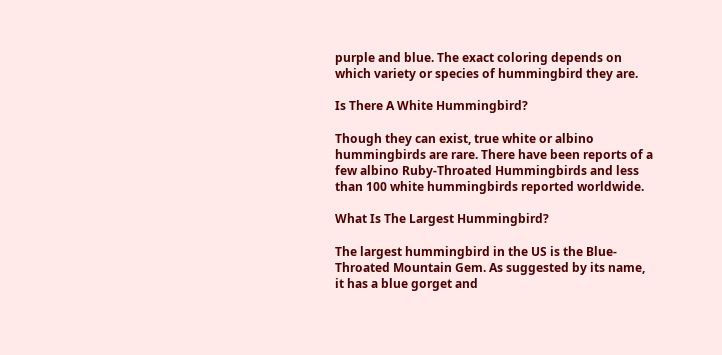purple and blue. The exact coloring depends on which variety or species of hummingbird they are.

Is There A White Hummingbird?

Though they can exist, true white or albino hummingbirds are rare. There have been reports of a few albino Ruby-Throated Hummingbirds and less than 100 white hummingbirds reported worldwide.

What Is The Largest Hummingbird?

The largest hummingbird in the US is the Blue-Throated Mountain Gem. As suggested by its name, it has a blue gorget and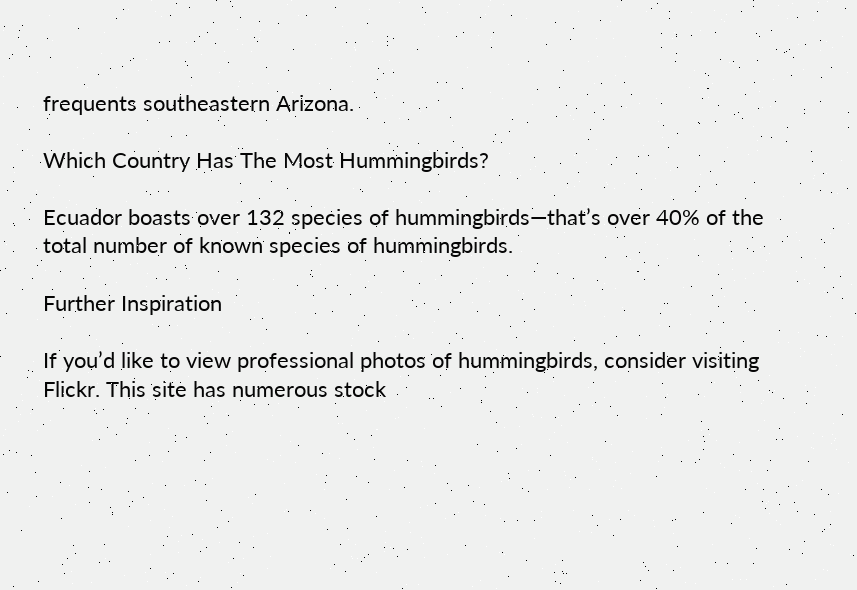frequents southeastern Arizona.

Which Country Has The Most Hummingbirds?

Ecuador boasts over 132 species of hummingbirds—that’s over 40% of the total number of known species of hummingbirds.

Further Inspiration

If you’d like to view professional photos of hummingbirds, consider visiting Flickr. This site has numerous stock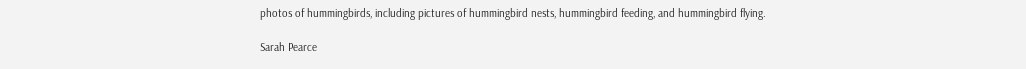photos of hummingbirds, including pictures of hummingbird nests, hummingbird feeding, and hummingbird flying.

Sarah Pearce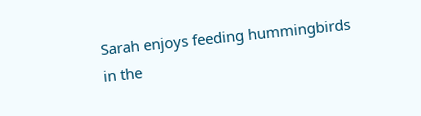Sarah enjoys feeding hummingbirds in the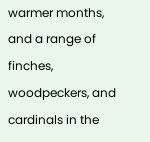warmer months, and a range of finches, woodpeckers, and cardinals in the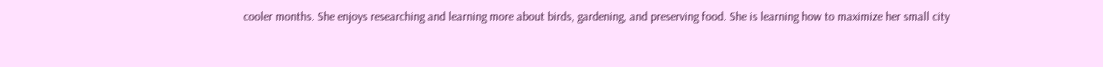cooler months. She enjoys researching and learning more about birds, gardening, and preserving food. She is learning how to maximize her small city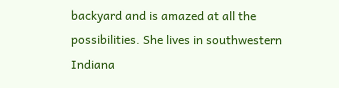backyard and is amazed at all the possibilities. She lives in southwestern Indiana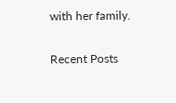with her family.

Recent Posts